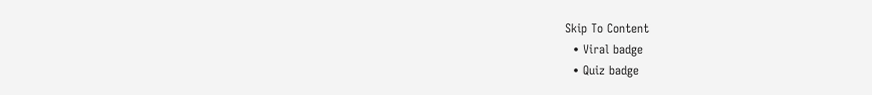Skip To Content
  • Viral badge
  • Quiz badge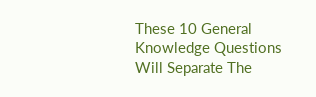These 10 General Knowledge Questions Will Separate The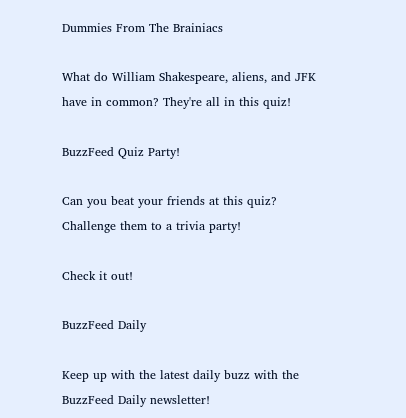Dummies From The Brainiacs

What do William Shakespeare, aliens, and JFK have in common? They're all in this quiz!

BuzzFeed Quiz Party!

Can you beat your friends at this quiz? Challenge them to a trivia party!

Check it out!

BuzzFeed Daily

Keep up with the latest daily buzz with the BuzzFeed Daily newsletter!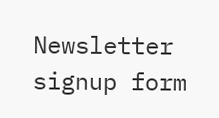Newsletter signup form